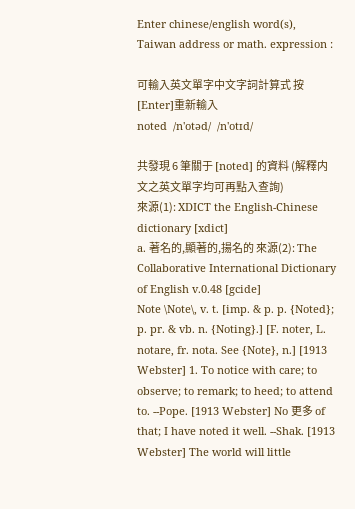Enter chinese/english word(s), Taiwan address or math. expression :

可輸入英文單字中文字詞計算式 按[Enter]重新輸入
noted  /n'otəd/  /n'otɪd/

共發現 6 筆關于 [noted] 的資料 (解釋内文之英文單字均可再點入查詢)
來源(1): XDICT the English-Chinese dictionary [xdict]
a. 著名的,顯著的,揚名的 來源(2): The Collaborative International Dictionary of English v.0.48 [gcide]
Note \Note\, v. t. [imp. & p. p. {Noted}; p. pr. & vb. n. {Noting}.] [F. noter, L. notare, fr. nota. See {Note}, n.] [1913 Webster] 1. To notice with care; to observe; to remark; to heed; to attend to. --Pope. [1913 Webster] No 更多 of that; I have noted it well. --Shak. [1913 Webster] The world will little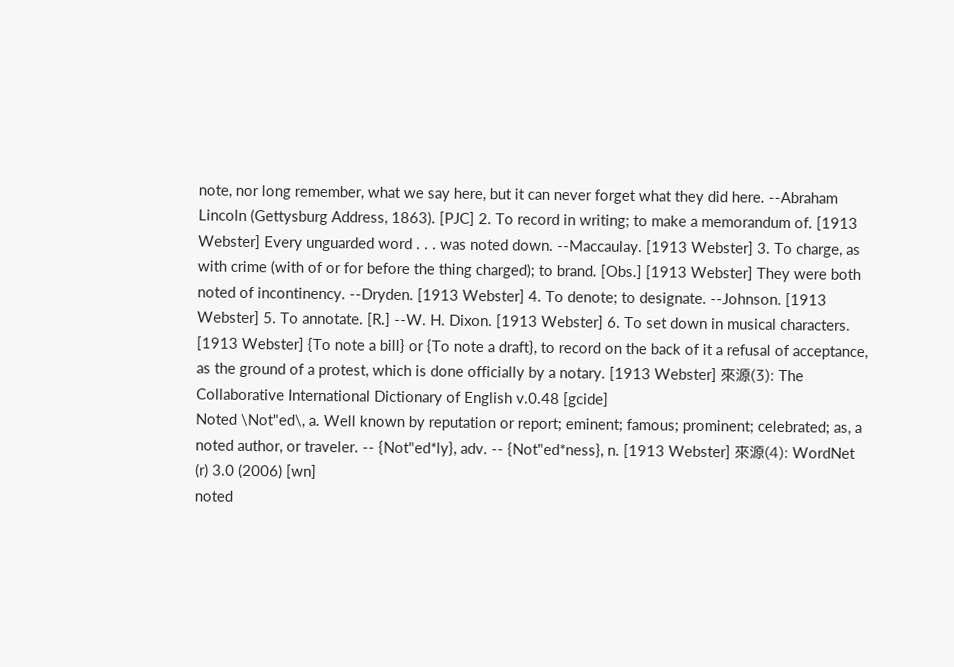note, nor long remember, what we say here, but it can never forget what they did here. --Abraham Lincoln (Gettysburg Address, 1863). [PJC] 2. To record in writing; to make a memorandum of. [1913 Webster] Every unguarded word . . . was noted down. --Maccaulay. [1913 Webster] 3. To charge, as with crime (with of or for before the thing charged); to brand. [Obs.] [1913 Webster] They were both noted of incontinency. --Dryden. [1913 Webster] 4. To denote; to designate. --Johnson. [1913 Webster] 5. To annotate. [R.] --W. H. Dixon. [1913 Webster] 6. To set down in musical characters. [1913 Webster] {To note a bill} or {To note a draft}, to record on the back of it a refusal of acceptance, as the ground of a protest, which is done officially by a notary. [1913 Webster] 來源(3): The Collaborative International Dictionary of English v.0.48 [gcide]
Noted \Not"ed\, a. Well known by reputation or report; eminent; famous; prominent; celebrated; as, a noted author, or traveler. -- {Not"ed*ly}, adv. -- {Not"ed*ness}, n. [1913 Webster] 來源(4): WordNet (r) 3.0 (2006) [wn]
noted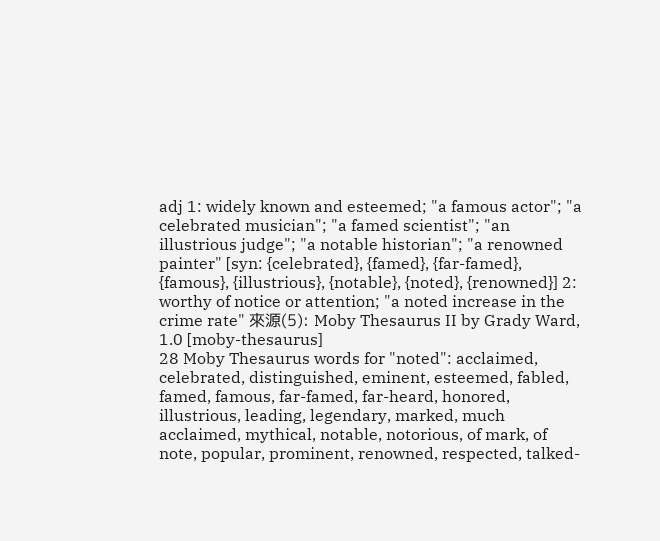adj 1: widely known and esteemed; "a famous actor"; "a celebrated musician"; "a famed scientist"; "an illustrious judge"; "a notable historian"; "a renowned painter" [syn: {celebrated}, {famed}, {far-famed}, {famous}, {illustrious}, {notable}, {noted}, {renowned}] 2: worthy of notice or attention; "a noted increase in the crime rate" 來源(5): Moby Thesaurus II by Grady Ward, 1.0 [moby-thesaurus]
28 Moby Thesaurus words for "noted": acclaimed, celebrated, distinguished, eminent, esteemed, fabled, famed, famous, far-famed, far-heard, honored, illustrious, leading, legendary, marked, much acclaimed, mythical, notable, notorious, of mark, of note, popular, prominent, renowned, respected, talked-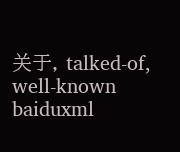关于, talked-of, well-known
baiduxml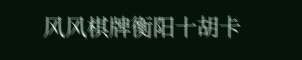风风棋牌衡阳十胡卡